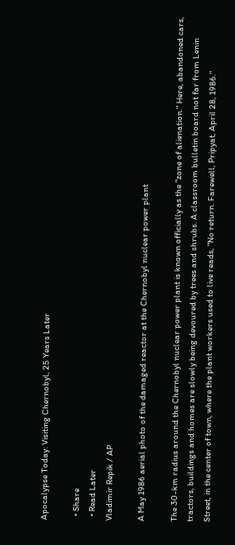Apocalypse Today: Visiting Chernobyl, 25 Years Later

  • Share
  • Read Later
Vladimir Repik / AP

A May 1986 aerial photo of the damaged reactor at the Chernobyl nuclear power plant

The 30-km radius around the Chernobyl nuclear power plant is known officially as the "zone of alienation." Here, abandoned cars, tractors, buildings and homes are slowly being devoured by trees and shrubs. A classroom bulletin board not far from Lenin Street, in the center of town, where the plant workers used to live reads, "No return. Farewell, Pripyat, April 28, 1986."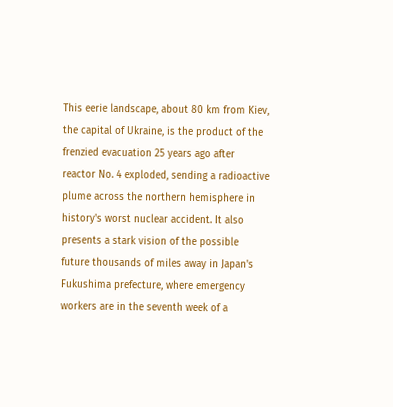This eerie landscape, about 80 km from Kiev, the capital of Ukraine, is the product of the frenzied evacuation 25 years ago after reactor No. 4 exploded, sending a radioactive plume across the northern hemisphere in history's worst nuclear accident. It also presents a stark vision of the possible future thousands of miles away in Japan's Fukushima prefecture, where emergency workers are in the seventh week of a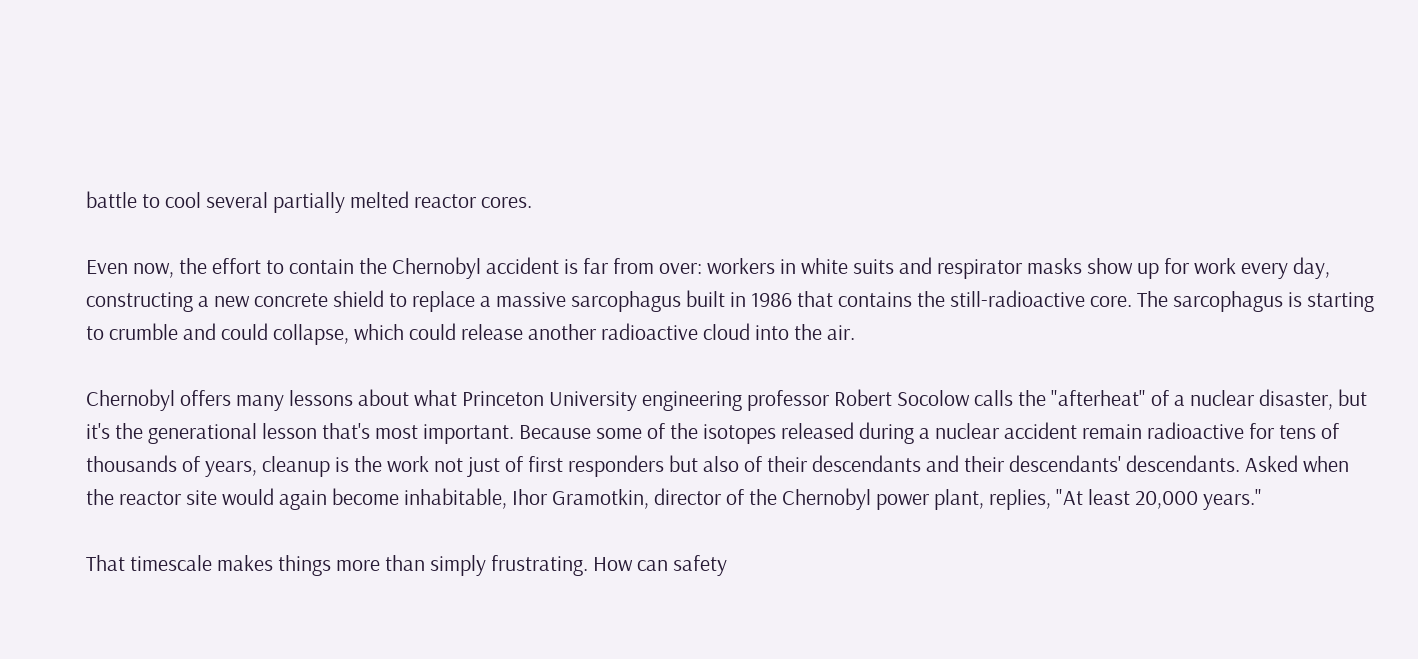battle to cool several partially melted reactor cores.

Even now, the effort to contain the Chernobyl accident is far from over: workers in white suits and respirator masks show up for work every day, constructing a new concrete shield to replace a massive sarcophagus built in 1986 that contains the still-radioactive core. The sarcophagus is starting to crumble and could collapse, which could release another radioactive cloud into the air.

Chernobyl offers many lessons about what Princeton University engineering professor Robert Socolow calls the "afterheat" of a nuclear disaster, but it's the generational lesson that's most important. Because some of the isotopes released during a nuclear accident remain radioactive for tens of thousands of years, cleanup is the work not just of first responders but also of their descendants and their descendants' descendants. Asked when the reactor site would again become inhabitable, Ihor Gramotkin, director of the Chernobyl power plant, replies, "At least 20,000 years."

That timescale makes things more than simply frustrating. How can safety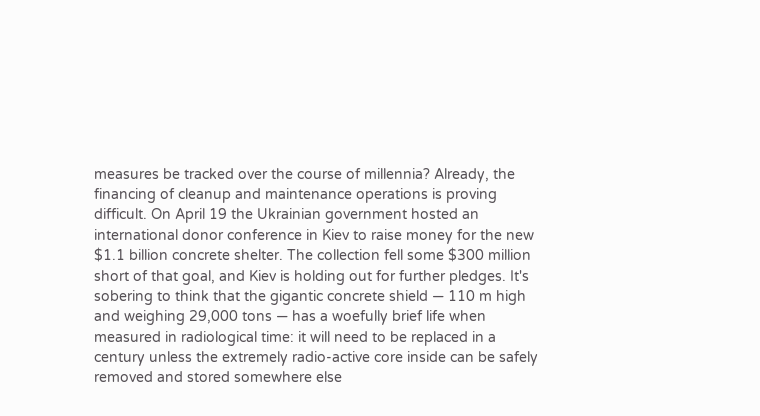measures be tracked over the course of millennia? Already, the financing of cleanup and maintenance operations is proving difficult. On April 19 the Ukrainian government hosted an international donor conference in Kiev to raise money for the new $1.1 billion concrete shelter. The collection fell some $300 million short of that goal, and Kiev is holding out for further pledges. It's sobering to think that the gigantic concrete shield — 110 m high and weighing 29,000 tons — has a woefully brief life when measured in radiological time: it will need to be replaced in a century unless the extremely radio-active core inside can be safely removed and stored somewhere else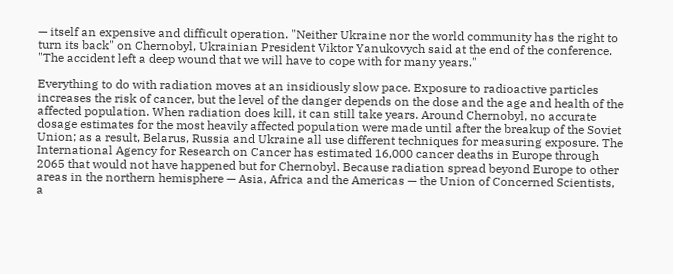— itself an expensive and difficult operation. "Neither Ukraine nor the world community has the right to turn its back" on Chernobyl, Ukrainian President Viktor Yanukovych said at the end of the conference. "The accident left a deep wound that we will have to cope with for many years."

Everything to do with radiation moves at an insidiously slow pace. Exposure to radioactive particles increases the risk of cancer, but the level of the danger depends on the dose and the age and health of the affected population. When radiation does kill, it can still take years. Around Chernobyl, no accurate dosage estimates for the most heavily affected population were made until after the breakup of the Soviet Union; as a result, Belarus, Russia and Ukraine all use different techniques for measuring exposure. The International Agency for Research on Cancer has estimated 16,000 cancer deaths in Europe through 2065 that would not have happened but for Chernobyl. Because radiation spread beyond Europe to other areas in the northern hemisphere — Asia, Africa and the Americas — the Union of Concerned Scientists, a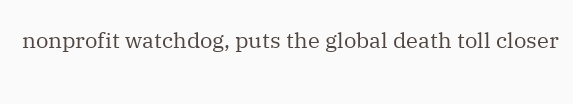nonprofit watchdog, puts the global death toll closer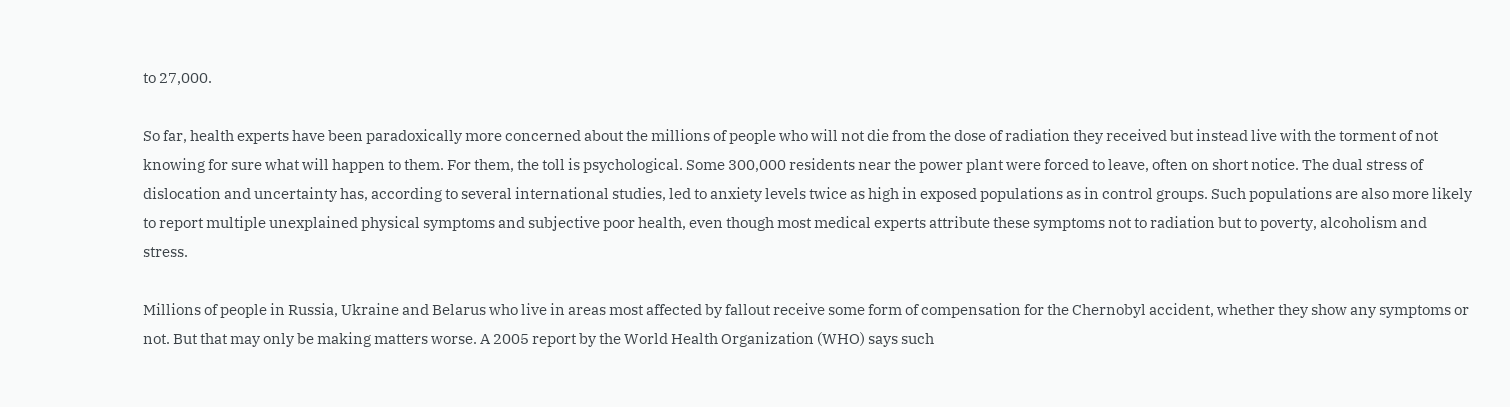to 27,000.

So far, health experts have been paradoxically more concerned about the millions of people who will not die from the dose of radiation they received but instead live with the torment of not knowing for sure what will happen to them. For them, the toll is psychological. Some 300,000 residents near the power plant were forced to leave, often on short notice. The dual stress of dislocation and uncertainty has, according to several international studies, led to anxiety levels twice as high in exposed populations as in control groups. Such populations are also more likely to report multiple unexplained physical symptoms and subjective poor health, even though most medical experts attribute these symptoms not to radiation but to poverty, alcoholism and stress.

Millions of people in Russia, Ukraine and Belarus who live in areas most affected by fallout receive some form of compensation for the Chernobyl accident, whether they show any symptoms or not. But that may only be making matters worse. A 2005 report by the World Health Organization (WHO) says such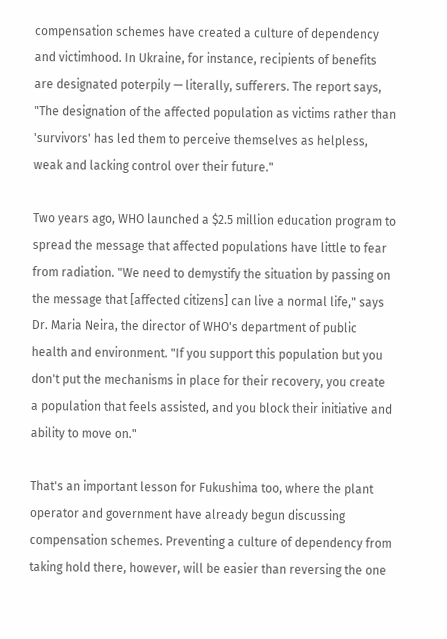compensation schemes have created a culture of dependency and victimhood. In Ukraine, for instance, recipients of benefits are designated poterpily — literally, sufferers. The report says, "The designation of the affected population as victims rather than 'survivors' has led them to perceive themselves as helpless, weak and lacking control over their future."

Two years ago, WHO launched a $2.5 million education program to spread the message that affected populations have little to fear from radiation. "We need to demystify the situation by passing on the message that [affected citizens] can live a normal life," says Dr. Maria Neira, the director of WHO's department of public health and environment. "If you support this population but you don't put the mechanisms in place for their recovery, you create a population that feels assisted, and you block their initiative and ability to move on."

That's an important lesson for Fukushima too, where the plant operator and government have already begun discussing compensation schemes. Preventing a culture of dependency from taking hold there, however, will be easier than reversing the one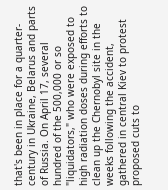that's been in place for a quarter-century in Ukraine, Belarus and parts of Russia. On April 17, several hundred of the 500,000 or so "liquidators," who were exposed to high radiation doses during efforts to clean up the Chernobyl site in the weeks following the accident, gathered in central Kiev to protest proposed cuts to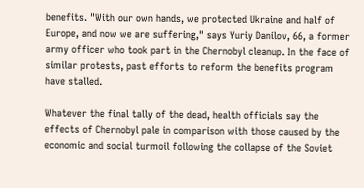benefits. "With our own hands, we protected Ukraine and half of Europe, and now we are suffering," says Yuriy Danilov, 66, a former army officer who took part in the Chernobyl cleanup. In the face of similar protests, past efforts to reform the benefits program have stalled.

Whatever the final tally of the dead, health officials say the effects of Chernobyl pale in comparison with those caused by the economic and social turmoil following the collapse of the Soviet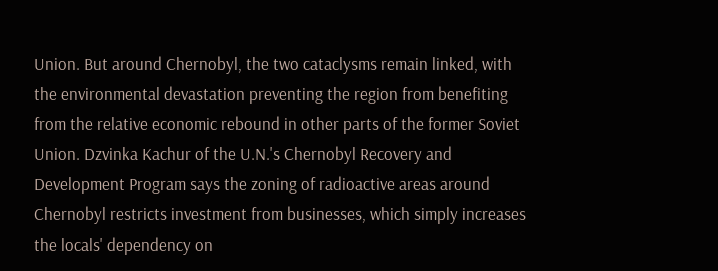Union. But around Chernobyl, the two cataclysms remain linked, with the environmental devastation preventing the region from benefiting from the relative economic rebound in other parts of the former Soviet Union. Dzvinka Kachur of the U.N.'s Chernobyl Recovery and Development Program says the zoning of radioactive areas around Chernobyl restricts investment from businesses, which simply increases the locals' dependency on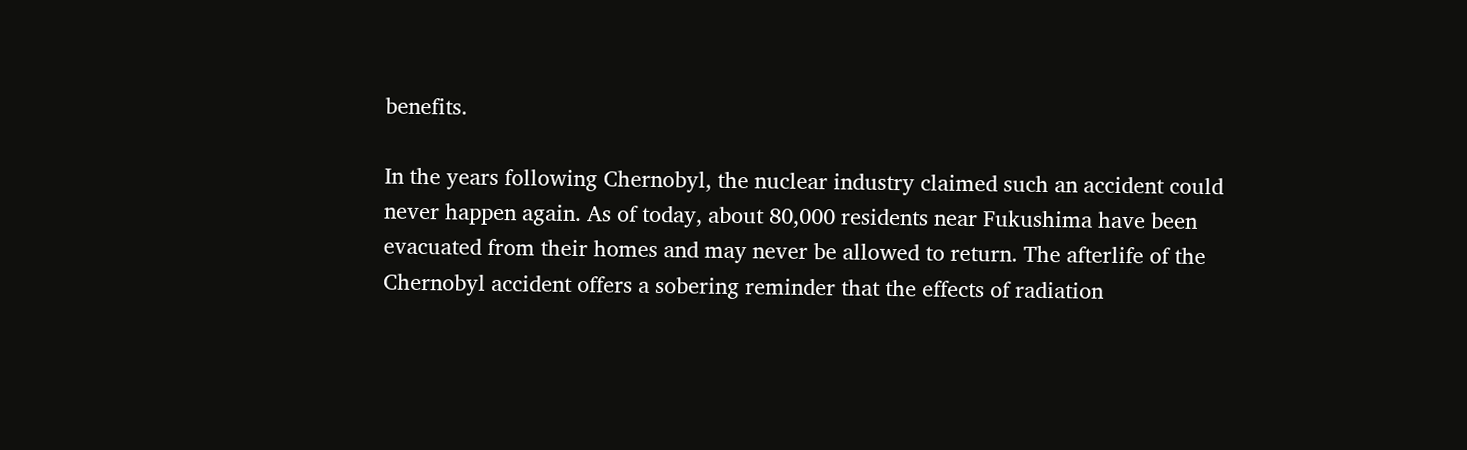benefits.

In the years following Chernobyl, the nuclear industry claimed such an accident could never happen again. As of today, about 80,000 residents near Fukushima have been evacuated from their homes and may never be allowed to return. The afterlife of the Chernobyl accident offers a sobering reminder that the effects of radiation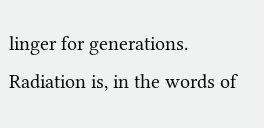linger for generations. Radiation is, in the words of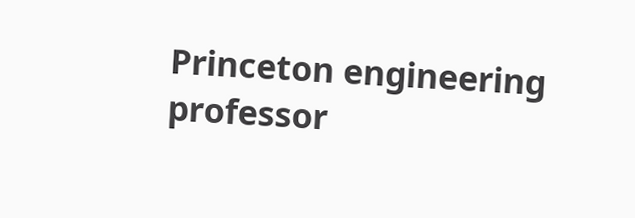Princeton engineering professor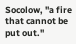Socolow, "a fire that cannot be put out."